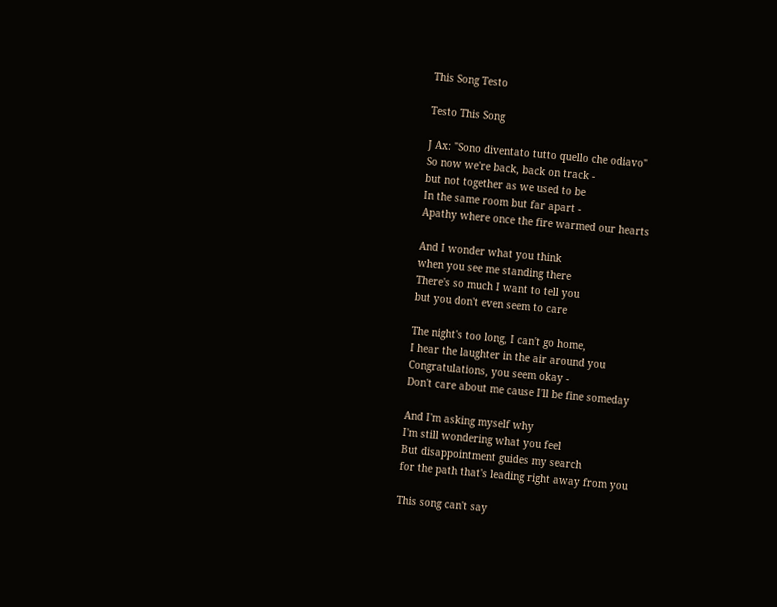This Song Testo

Testo This Song

J Ax: "Sono diventato tutto quello che odiavo"
So now we're back, back on track -
but not together as we used to be
In the same room but far apart -
Apathy where once the fire warmed our hearts

And I wonder what you think
when you see me standing there
There's so much I want to tell you
but you don't even seem to care

The night's too long, I can't go home,
I hear the laughter in the air around you
Congratulations, you seem okay -
Don't care about me cause I'll be fine someday

And I'm asking myself why
I'm still wondering what you feel
But disappointment guides my search
for the path that's leading right away from you

This song can't say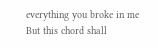everything you broke in me
But this chord shall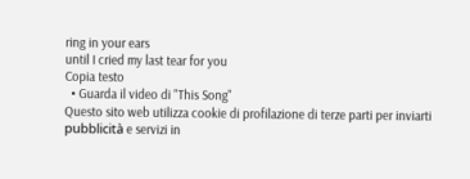ring in your ears
until I cried my last tear for you
Copia testo
  • Guarda il video di "This Song"
Questo sito web utilizza cookie di profilazione di terze parti per inviarti pubblicità e servizi in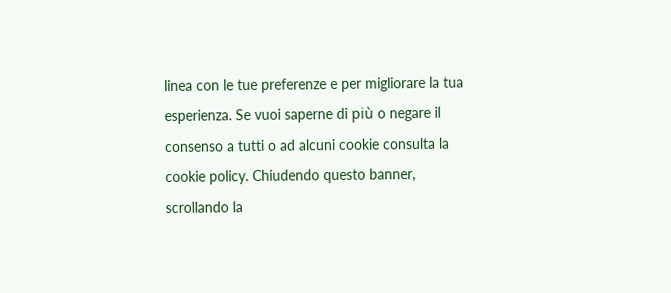linea con le tue preferenze e per migliorare la tua esperienza. Se vuoi saperne di più o negare il consenso a tutti o ad alcuni cookie consulta la cookie policy. Chiudendo questo banner, scrollando la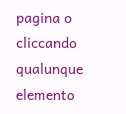pagina o cliccando qualunque elemento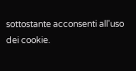sottostante acconsenti all'uso dei cookie.